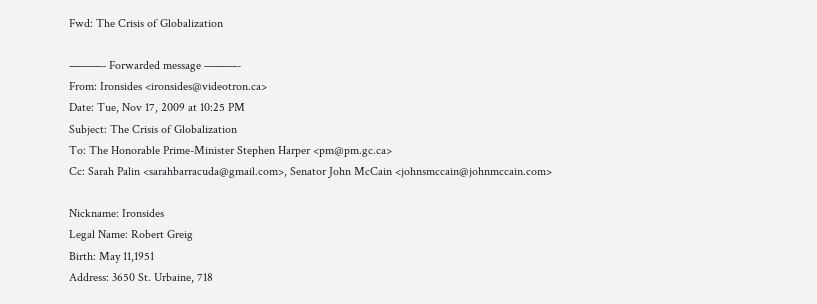Fwd: The Crisis of Globalization

———- Forwarded message ———-
From: Ironsides <ironsides@videotron.ca>
Date: Tue, Nov 17, 2009 at 10:25 PM
Subject: The Crisis of Globalization
To: The Honorable Prime-Minister Stephen Harper <pm@pm.gc.ca>
Cc: Sarah Palin <sarahbarracuda@gmail.com>, Senator John McCain <johnsmccain@johnmccain.com>

Nickname: Ironsides
Legal Name: Robert Greig
Birth: May 11,1951
Address: 3650 St. Urbaine, 718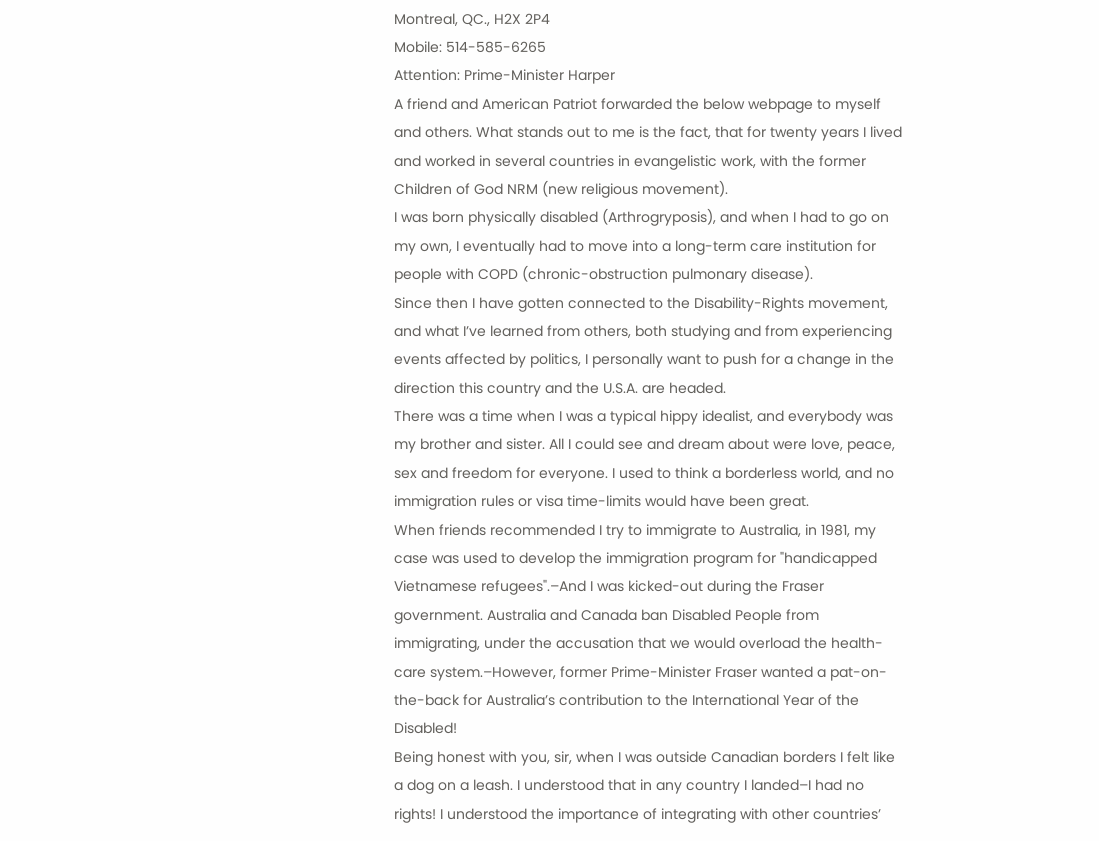Montreal, QC., H2X 2P4
Mobile: 514-585-6265
Attention: Prime-Minister Harper
A friend and American Patriot forwarded the below webpage to myself and others. What stands out to me is the fact, that for twenty years I lived and worked in several countries in evangelistic work, with the former Children of God NRM (new religious movement).
I was born physically disabled (Arthrogryposis), and when I had to go on my own, I eventually had to move into a long-term care institution for people with COPD (chronic-obstruction pulmonary disease).
Since then I have gotten connected to the Disability-Rights movement, and what I’ve learned from others, both studying and from experiencing events affected by politics, I personally want to push for a change in the direction this country and the U.S.A. are headed.
There was a time when I was a typical hippy idealist, and everybody was my brother and sister. All I could see and dream about were love, peace, sex and freedom for everyone. I used to think a borderless world, and no immigration rules or visa time-limits would have been great.
When friends recommended I try to immigrate to Australia, in 1981, my case was used to develop the immigration program for "handicapped Vietnamese refugees".–And I was kicked-out during the Fraser government. Australia and Canada ban Disabled People from immigrating, under the accusation that we would overload the health-care system.–However, former Prime-Minister Fraser wanted a pat-on-the-back for Australia’s contribution to the International Year of the Disabled!
Being honest with you, sir, when I was outside Canadian borders I felt like a dog on a leash. I understood that in any country I landed–I had no rights! I understood the importance of integrating with other countries’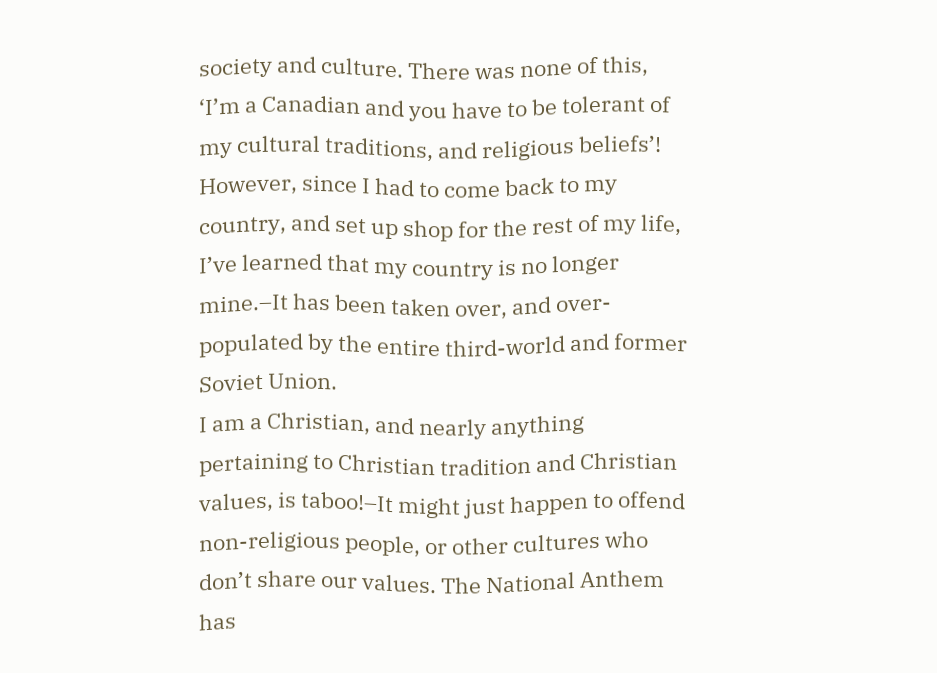society and culture. There was none of this, ‘I’m a Canadian and you have to be tolerant of my cultural traditions, and religious beliefs’!
However, since I had to come back to my country, and set up shop for the rest of my life, I’ve learned that my country is no longer mine.–It has been taken over, and over-populated by the entire third-world and former Soviet Union.
I am a Christian, and nearly anything pertaining to Christian tradition and Christian values, is taboo!–It might just happen to offend non-religious people, or other cultures who don’t share our values. The National Anthem has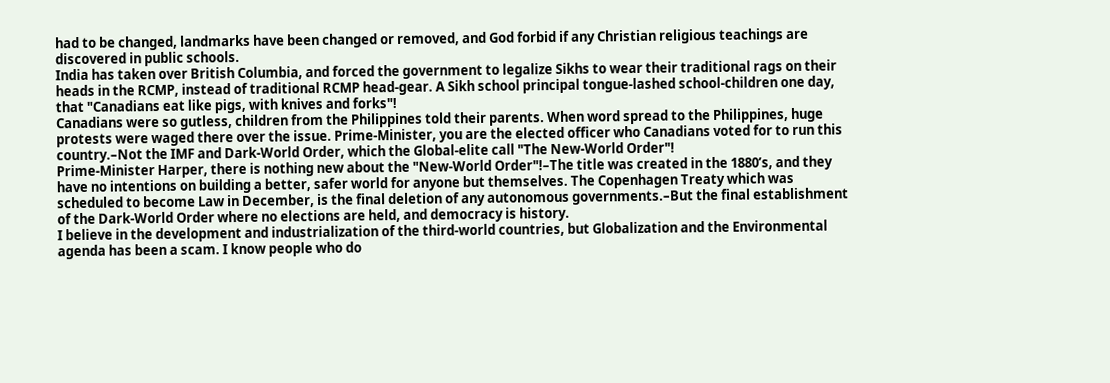had to be changed, landmarks have been changed or removed, and God forbid if any Christian religious teachings are discovered in public schools.
India has taken over British Columbia, and forced the government to legalize Sikhs to wear their traditional rags on their heads in the RCMP, instead of traditional RCMP head-gear. A Sikh school principal tongue-lashed school-children one day, that "Canadians eat like pigs, with knives and forks"!
Canadians were so gutless, children from the Philippines told their parents. When word spread to the Philippines, huge protests were waged there over the issue. Prime-Minister, you are the elected officer who Canadians voted for to run this country.–Not the IMF and Dark-World Order, which the Global-elite call "The New-World Order"!
Prime-Minister Harper, there is nothing new about the "New-World Order"!–The title was created in the 1880’s, and they have no intentions on building a better, safer world for anyone but themselves. The Copenhagen Treaty which was scheduled to become Law in December, is the final deletion of any autonomous governments.–But the final establishment of the Dark-World Order where no elections are held, and democracy is history.
I believe in the development and industrialization of the third-world countries, but Globalization and the Environmental agenda has been a scam. I know people who do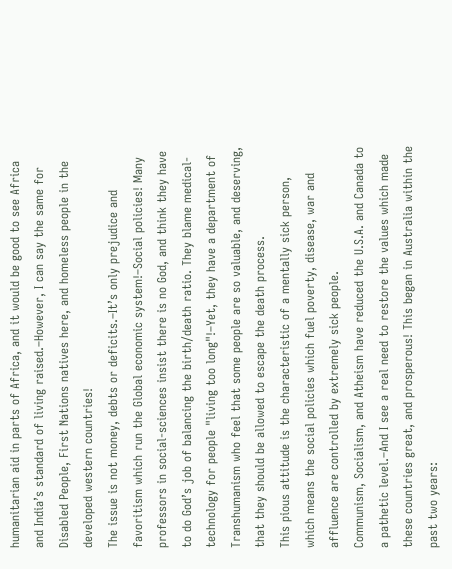humanitarian aid in parts of Africa, and it would be good to see Africa and India’s standard of living raised.–However, I can say the same for Disabled People, First Nations natives here, and homeless people in the developed western countries!
The issue is not money, debts or deficits.–It’s only prejudice and favoritism which run the Global economic system!–Social policies! Many professors in social-sciences insist there is no God, and think they have to do God’s job of balancing the birth/death ratio. They blame medical-technology for people "living too long"!–Yet, they have a department of Transhumanism who feel that some people are so valuable, and deserving, that they should be allowed to escape the death process.
This pious attitude is the characteristic of a mentally sick person, which means the social policies which fuel poverty, disease, war and affluence are controlled by extremely sick people.
Communism, Socialism, and Atheism have reduced the U.S.A. and Canada to a pathetic level.–And I see a real need to restore the values which made these countries great, and prosperous! This began in Australia within the past two years: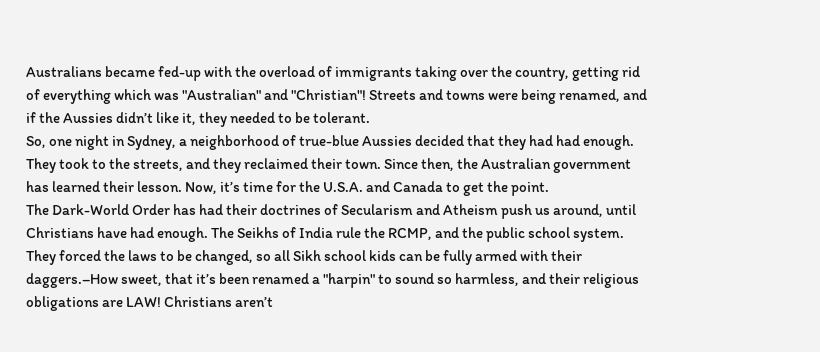Australians became fed-up with the overload of immigrants taking over the country, getting rid of everything which was "Australian" and "Christian"! Streets and towns were being renamed, and if the Aussies didn’t like it, they needed to be tolerant.
So, one night in Sydney, a neighborhood of true-blue Aussies decided that they had had enough. They took to the streets, and they reclaimed their town. Since then, the Australian government has learned their lesson. Now, it’s time for the U.S.A. and Canada to get the point.
The Dark-World Order has had their doctrines of Secularism and Atheism push us around, until Christians have had enough. The Seikhs of India rule the RCMP, and the public school system. They forced the laws to be changed, so all Sikh school kids can be fully armed with their daggers.–How sweet, that it’s been renamed a "harpin" to sound so harmless, and their religious obligations are LAW! Christians aren’t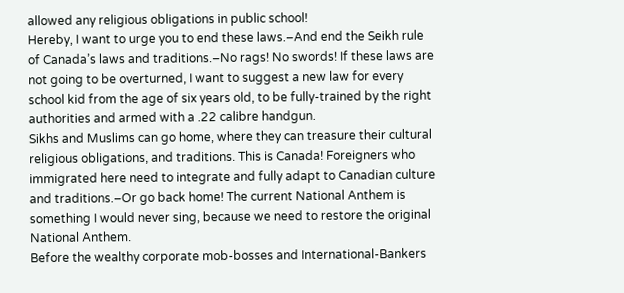allowed any religious obligations in public school!
Hereby, I want to urge you to end these laws.–And end the Seikh rule of Canada’s laws and traditions.–No rags! No swords! If these laws are not going to be overturned, I want to suggest a new law for every school kid from the age of six years old, to be fully-trained by the right authorities and armed with a .22 calibre handgun.
Sikhs and Muslims can go home, where they can treasure their cultural religious obligations, and traditions. This is Canada! Foreigners who immigrated here need to integrate and fully adapt to Canadian culture and traditions.–Or go back home! The current National Anthem is something I would never sing, because we need to restore the original National Anthem.
Before the wealthy corporate mob-bosses and International-Bankers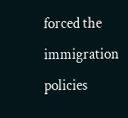forced the immigration policies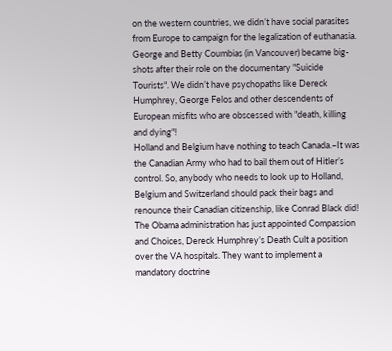on the western countries, we didn’t have social parasites from Europe to campaign for the legalization of euthanasia. George and Betty Coumbias (in Vancouver) became big-shots after their role on the documentary "Suicide Tourists". We didn’t have psychopaths like Dereck Humphrey, George Felos and other descendents of European misfits who are obscessed with "death, killing and dying"!
Holland and Belgium have nothing to teach Canada.–It was the Canadian Army who had to bail them out of Hitler’s control. So, anybody who needs to look up to Holland, Belgium and Switzerland should pack their bags and renounce their Canadian citizenship, like Conrad Black did!
The Obama administration has just appointed Compassion and Choices, Dereck Humphrey’s Death Cult a position over the VA hospitals. They want to implement a mandatory doctrine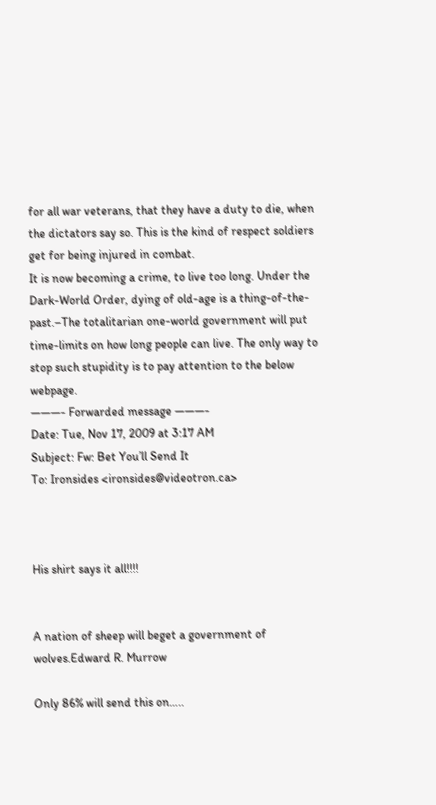for all war veterans, that they have a duty to die, when the dictators say so. This is the kind of respect soldiers get for being injured in combat.
It is now becoming a crime, to live too long. Under the Dark-World Order, dying of old-age is a thing-of-the-past.–The totalitarian one-world government will put time-limits on how long people can live. The only way to stop such stupidity is to pay attention to the below webpage.
———- Forwarded message ———-
Date: Tue, Nov 17, 2009 at 3:17 AM
Subject: Fw: Bet You’ll Send It
To: Ironsides <ironsides@videotron.ca>



His shirt says it all!!!!


A nation of sheep will beget a government of wolves.Edward R. Murrow

Only 86% will send this on…..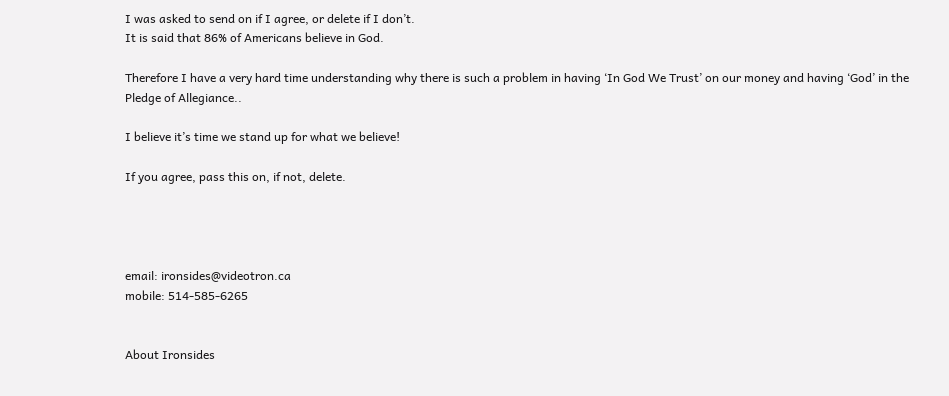I was asked to send on if I agree, or delete if I don’t.
It is said that 86% of Americans believe in God.

Therefore I have a very hard time understanding why there is such a problem in having ‘In God We Trust’ on our money and having ‘God’ in the Pledge of Allegiance..

I believe it’s time we stand up for what we believe!

If you agree, pass this on, if not, delete.




email: ironsides@videotron.ca
mobile: 514-585-6265


About Ironsides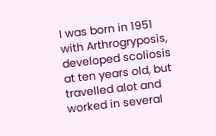I was born in 1951 with Arthrogryposis, developed scoliosis at ten years old, but travelled alot and worked in several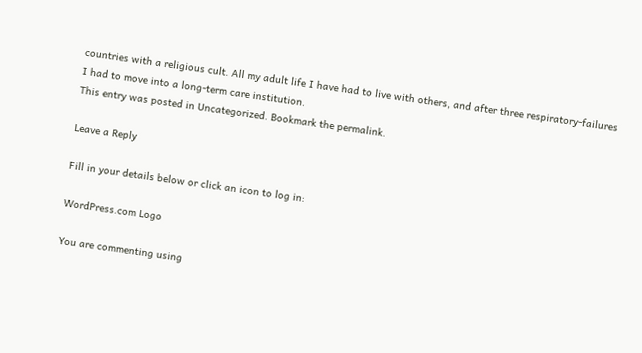countries with a religious cult. All my adult life I have had to live with others, and after three respiratory-failures I had to move into a long-term care institution.
This entry was posted in Uncategorized. Bookmark the permalink.

Leave a Reply

Fill in your details below or click an icon to log in:

WordPress.com Logo

You are commenting using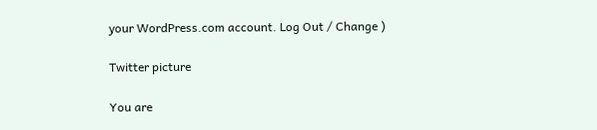your WordPress.com account. Log Out / Change )

Twitter picture

You are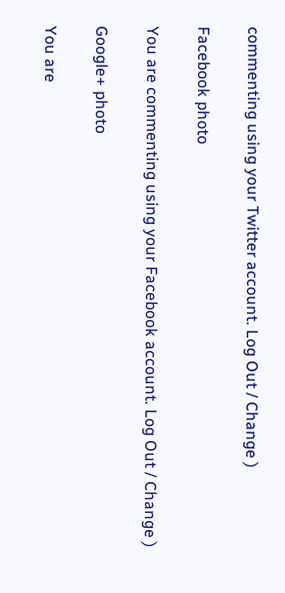commenting using your Twitter account. Log Out / Change )

Facebook photo

You are commenting using your Facebook account. Log Out / Change )

Google+ photo

You are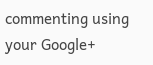commenting using your Google+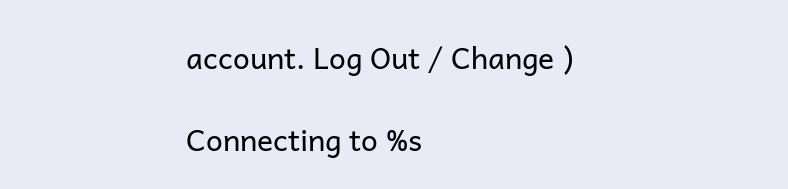account. Log Out / Change )

Connecting to %s